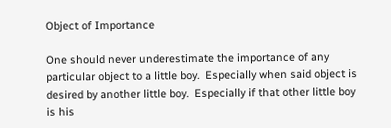Object of Importance

One should never underestimate the importance of any particular object to a little boy.  Especially when said object is desired by another little boy.  Especially if that other little boy is his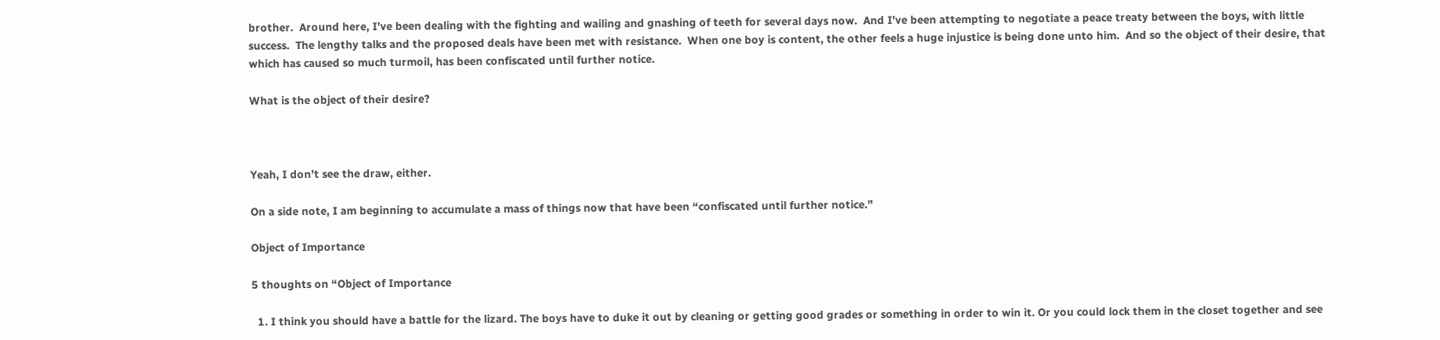brother.  Around here, I’ve been dealing with the fighting and wailing and gnashing of teeth for several days now.  And I’ve been attempting to negotiate a peace treaty between the boys, with little success.  The lengthy talks and the proposed deals have been met with resistance.  When one boy is content, the other feels a huge injustice is being done unto him.  And so the object of their desire, that which has caused so much turmoil, has been confiscated until further notice.

What is the object of their desire?



Yeah, I don’t see the draw, either.

On a side note, I am beginning to accumulate a mass of things now that have been “confiscated until further notice.”

Object of Importance

5 thoughts on “Object of Importance

  1. I think you should have a battle for the lizard. The boys have to duke it out by cleaning or getting good grades or something in order to win it. Or you could lock them in the closet together and see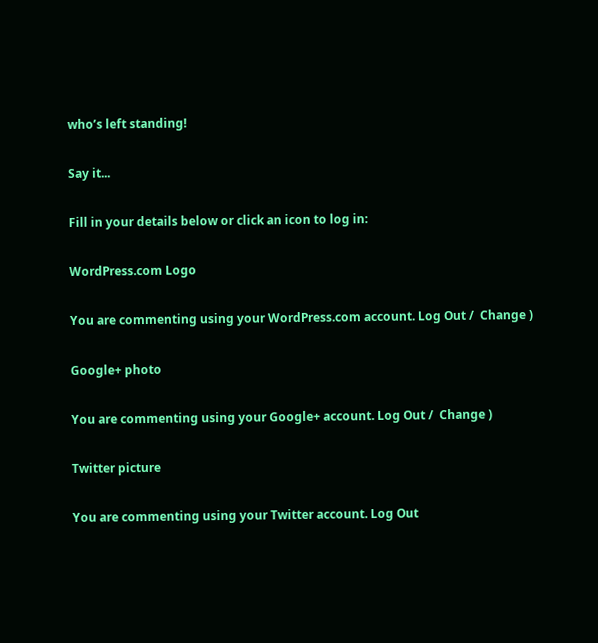who’s left standing!

Say it...

Fill in your details below or click an icon to log in:

WordPress.com Logo

You are commenting using your WordPress.com account. Log Out /  Change )

Google+ photo

You are commenting using your Google+ account. Log Out /  Change )

Twitter picture

You are commenting using your Twitter account. Log Out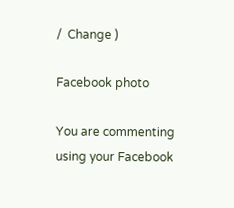/  Change )

Facebook photo

You are commenting using your Facebook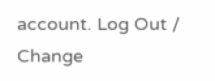account. Log Out /  Change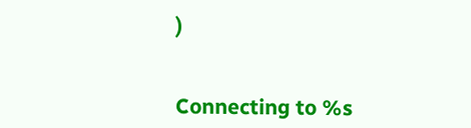)


Connecting to %s